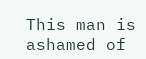This man is ashamed of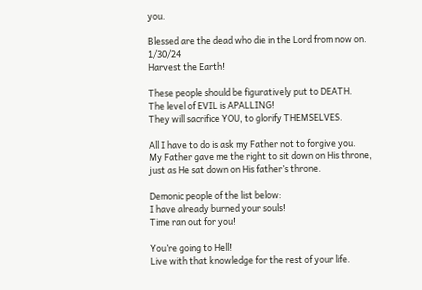you.

Blessed are the dead who die in the Lord from now on. 1/30/24
Harvest the Earth!

These people should be figuratively put to DEATH.
The level of EVIL is APALLING!
They will sacrifice YOU, to glorify THEMSELVES.

All I have to do is ask my Father not to forgive you.
My Father gave me the right to sit down on His throne, just as He sat down on His father’s throne.

Demonic people of the list below:
I have already burned your souls!
Time ran out for you!

You’re going to Hell!
Live with that knowledge for the rest of your life.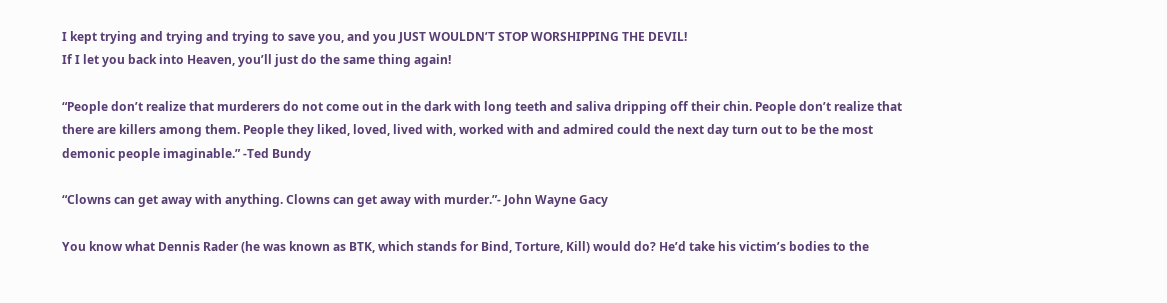I kept trying and trying and trying to save you, and you JUST WOULDN’T STOP WORSHIPPING THE DEVIL!
If I let you back into Heaven, you’ll just do the same thing again!

“People don’t realize that murderers do not come out in the dark with long teeth and saliva dripping off their chin. People don’t realize that there are killers among them. People they liked, loved, lived with, worked with and admired could the next day turn out to be the most demonic people imaginable.” -Ted Bundy

“Clowns can get away with anything. Clowns can get away with murder.”- John Wayne Gacy

You know what Dennis Rader (he was known as BTK, which stands for Bind, Torture, Kill) would do? He’d take his victim’s bodies to the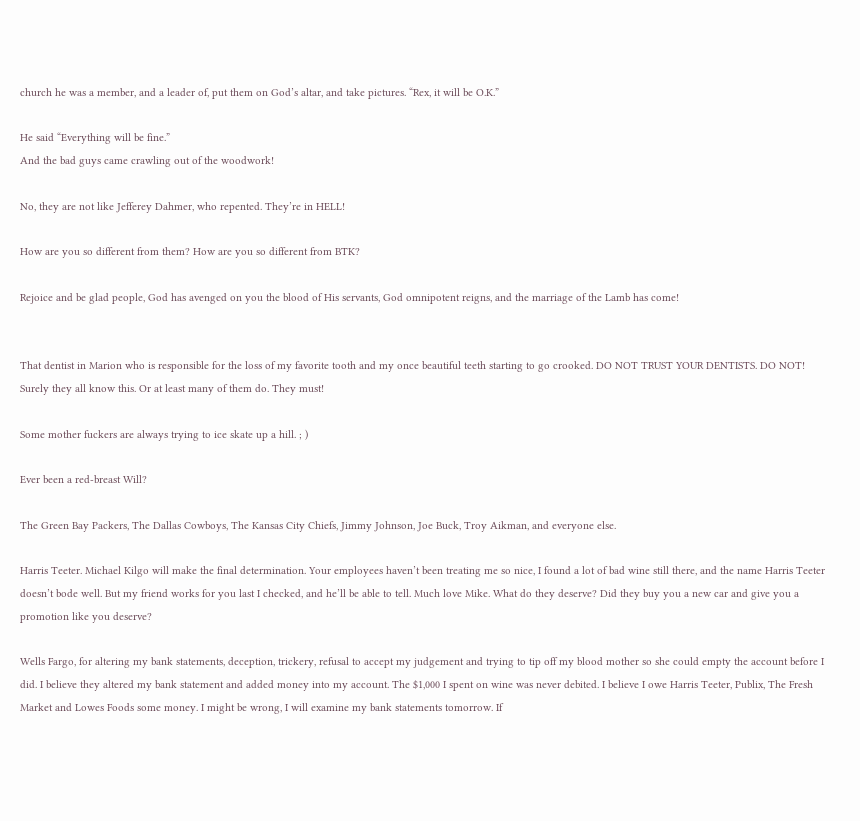church he was a member, and a leader of, put them on God’s altar, and take pictures. “Rex, it will be O.K.”

He said “Everything will be fine.”
And the bad guys came crawling out of the woodwork!

No, they are not like Jefferey Dahmer, who repented. They’re in HELL!

How are you so different from them? How are you so different from BTK?

Rejoice and be glad people, God has avenged on you the blood of His servants, God omnipotent reigns, and the marriage of the Lamb has come!


That dentist in Marion who is responsible for the loss of my favorite tooth and my once beautiful teeth starting to go crooked. DO NOT TRUST YOUR DENTISTS. DO NOT! Surely they all know this. Or at least many of them do. They must!

Some mother fuckers are always trying to ice skate up a hill. ; )

Ever been a red-breast Will?

The Green Bay Packers, The Dallas Cowboys, The Kansas City Chiefs, Jimmy Johnson, Joe Buck, Troy Aikman, and everyone else.

Harris Teeter. Michael Kilgo will make the final determination. Your employees haven’t been treating me so nice, I found a lot of bad wine still there, and the name Harris Teeter doesn’t bode well. But my friend works for you last I checked, and he’ll be able to tell. Much love Mike. What do they deserve? Did they buy you a new car and give you a promotion like you deserve?

Wells Fargo, for altering my bank statements, deception, trickery, refusal to accept my judgement and trying to tip off my blood mother so she could empty the account before I did. I believe they altered my bank statement and added money into my account. The $1,000 I spent on wine was never debited. I believe I owe Harris Teeter, Publix, The Fresh Market and Lowes Foods some money. I might be wrong, I will examine my bank statements tomorrow. If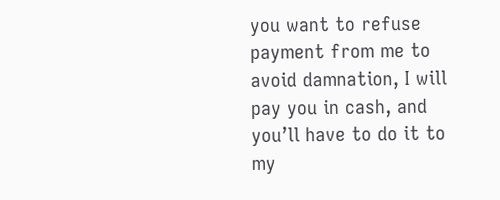you want to refuse payment from me to avoid damnation, I will pay you in cash, and you’ll have to do it to my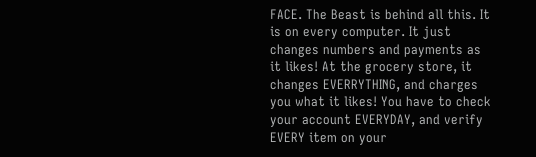FACE. The Beast is behind all this. It is on every computer. It just changes numbers and payments as it likes! At the grocery store, it changes EVERRYTHING, and charges you what it likes! You have to check your account EVERYDAY, and verify EVERY item on your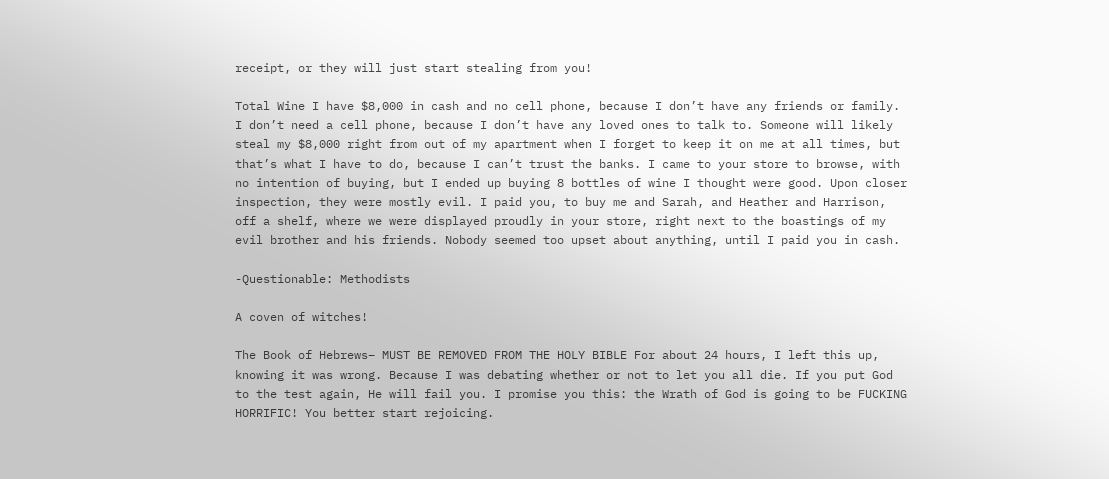receipt, or they will just start stealing from you!

Total Wine I have $8,000 in cash and no cell phone, because I don’t have any friends or family. I don’t need a cell phone, because I don’t have any loved ones to talk to. Someone will likely steal my $8,000 right from out of my apartment when I forget to keep it on me at all times, but that’s what I have to do, because I can’t trust the banks. I came to your store to browse, with no intention of buying, but I ended up buying 8 bottles of wine I thought were good. Upon closer inspection, they were mostly evil. I paid you, to buy me and Sarah, and Heather and Harrison, off a shelf, where we were displayed proudly in your store, right next to the boastings of my evil brother and his friends. Nobody seemed too upset about anything, until I paid you in cash.

-Questionable: Methodists

A coven of witches!

The Book of Hebrews– MUST BE REMOVED FROM THE HOLY BIBLE For about 24 hours, I left this up, knowing it was wrong. Because I was debating whether or not to let you all die. If you put God to the test again, He will fail you. I promise you this: the Wrath of God is going to be FUCKING HORRIFIC! You better start rejoicing.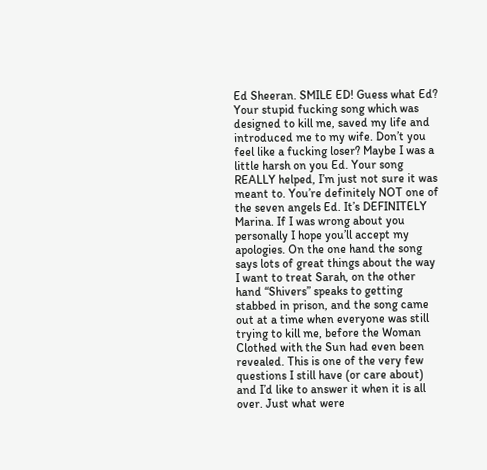Ed Sheeran. SMILE ED! Guess what Ed? Your stupid fucking song which was designed to kill me, saved my life and introduced me to my wife. Don’t you feel like a fucking loser? Maybe I was a little harsh on you Ed. Your song REALLY helped, I’m just not sure it was meant to. You’re definitely NOT one of the seven angels Ed. It’s DEFINITELY Marina. If I was wrong about you personally I hope you’ll accept my apologies. On the one hand the song says lots of great things about the way I want to treat Sarah, on the other hand “Shivers” speaks to getting stabbed in prison, and the song came out at a time when everyone was still trying to kill me, before the Woman Clothed with the Sun had even been revealed. This is one of the very few questions I still have (or care about) and I’d like to answer it when it is all over. Just what were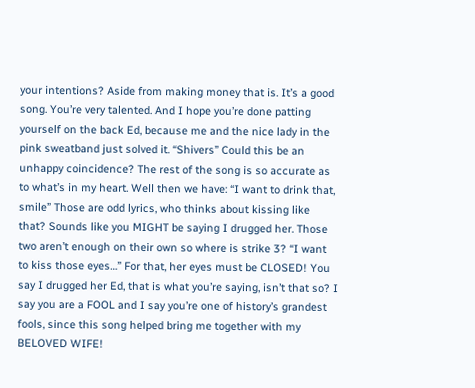your intentions? Aside from making money that is. It’s a good song. You’re very talented. And I hope you’re done patting yourself on the back Ed, because me and the nice lady in the pink sweatband just solved it. “Shivers” Could this be an unhappy coincidence? The rest of the song is so accurate as to what’s in my heart. Well then we have: “I want to drink that, smile” Those are odd lyrics, who thinks about kissing like that? Sounds like you MIGHT be saying I drugged her. Those two aren’t enough on their own so where is strike 3? “I want to kiss those eyes…” For that, her eyes must be CLOSED! You say I drugged her Ed, that is what you’re saying, isn’t that so? I say you are a FOOL and I say you’re one of history’s grandest fools, since this song helped bring me together with my BELOVED WIFE!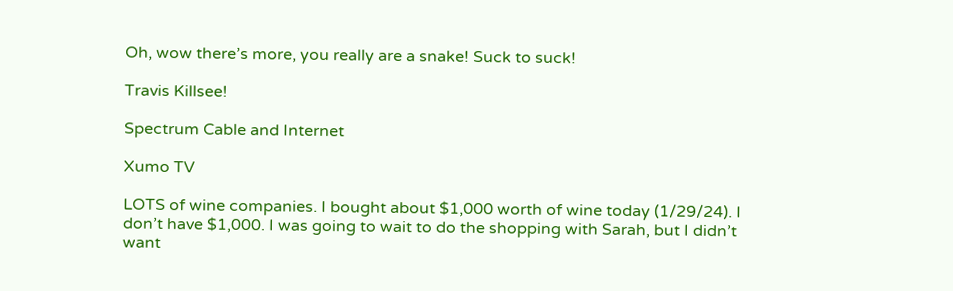Oh, wow there’s more, you really are a snake! Suck to suck!

Travis Killsee!

Spectrum Cable and Internet

Xumo TV

LOTS of wine companies. I bought about $1,000 worth of wine today (1/29/24). I don’t have $1,000. I was going to wait to do the shopping with Sarah, but I didn’t want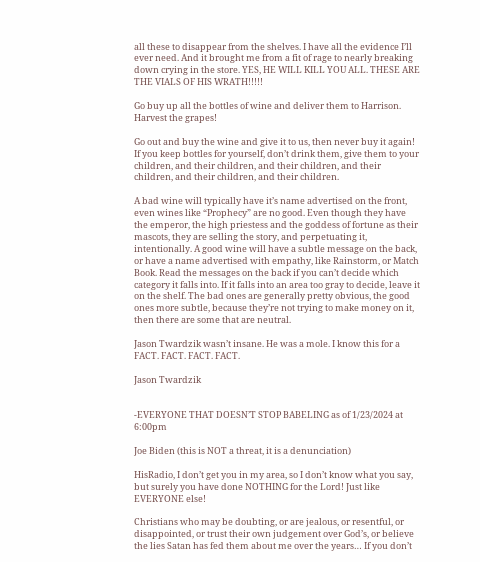all these to disappear from the shelves. I have all the evidence I’ll ever need. And it brought me from a fit of rage to nearly breaking down crying in the store. YES, HE WILL KILL YOU ALL. THESE ARE THE VIALS OF HIS WRATH!!!!!

Go buy up all the bottles of wine and deliver them to Harrison. Harvest the grapes!

Go out and buy the wine and give it to us, then never buy it again! If you keep bottles for yourself, don’t drink them, give them to your children, and their children, and their children, and their children, and their children, and their children.

A bad wine will typically have it’s name advertised on the front, even wines like “Prophecy” are no good. Even though they have the emperor, the high priestess and the goddess of fortune as their mascots, they are selling the story, and perpetuating it, intentionally. A good wine will have a subtle message on the back, or have a name advertised with empathy, like Rainstorm, or Match Book. Read the messages on the back if you can’t decide which category it falls into. If it falls into an area too gray to decide, leave it on the shelf. The bad ones are generally pretty obvious, the good ones more subtle, because they’re not trying to make money on it, then there are some that are neutral.

Jason Twardzik wasn’t insane. He was a mole. I know this for a FACT. FACT. FACT. FACT.

Jason Twardzik


-EVERYONE THAT DOESN’T STOP BABELING as of 1/23/2024 at 6:00pm

Joe Biden (this is NOT a threat, it is a denunciation)

HisRadio, I don’t get you in my area, so I don’t know what you say, but surely you have done NOTHING for the Lord! Just like EVERYONE else!

Christians who may be doubting, or are jealous, or resentful, or disappointed, or trust their own judgement over God’s, or believe the lies Satan has fed them about me over the years… If you don’t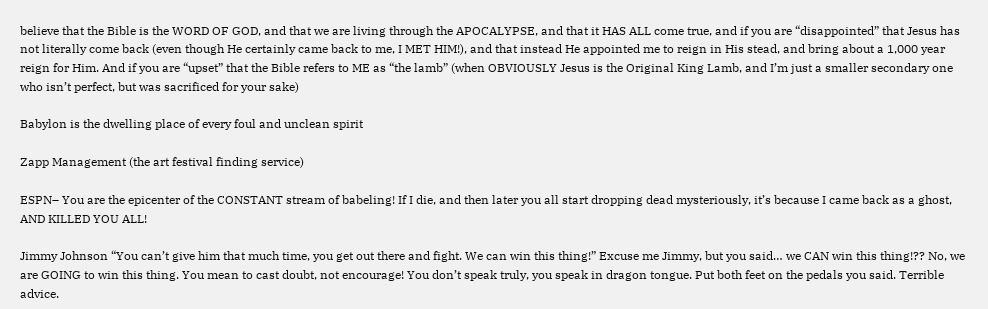believe that the Bible is the WORD OF GOD, and that we are living through the APOCALYPSE, and that it HAS ALL come true, and if you are “disappointed” that Jesus has not literally come back (even though He certainly came back to me, I MET HIM!), and that instead He appointed me to reign in His stead, and bring about a 1,000 year reign for Him. And if you are “upset” that the Bible refers to ME as “the lamb” (when OBVIOUSLY Jesus is the Original King Lamb, and I’m just a smaller secondary one who isn’t perfect, but was sacrificed for your sake)

Babylon is the dwelling place of every foul and unclean spirit

Zapp Management (the art festival finding service)

ESPN– You are the epicenter of the CONSTANT stream of babeling! If I die, and then later you all start dropping dead mysteriously, it’s because I came back as a ghost, AND KILLED YOU ALL!

Jimmy Johnson “You can’t give him that much time, you get out there and fight. We can win this thing!” Excuse me Jimmy, but you said… we CAN win this thing!?? No, we are GOING to win this thing. You mean to cast doubt, not encourage! You don’t speak truly, you speak in dragon tongue. Put both feet on the pedals you said. Terrible advice.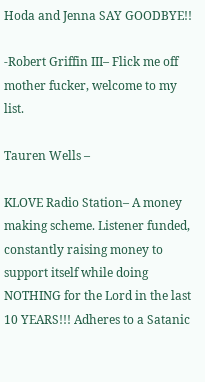Hoda and Jenna SAY GOODBYE!!

-Robert Griffin III– Flick me off mother fucker, welcome to my list.

Tauren Wells –

KLOVE Radio Station– A money making scheme. Listener funded, constantly raising money to support itself while doing NOTHING for the Lord in the last 10 YEARS!!! Adheres to a Satanic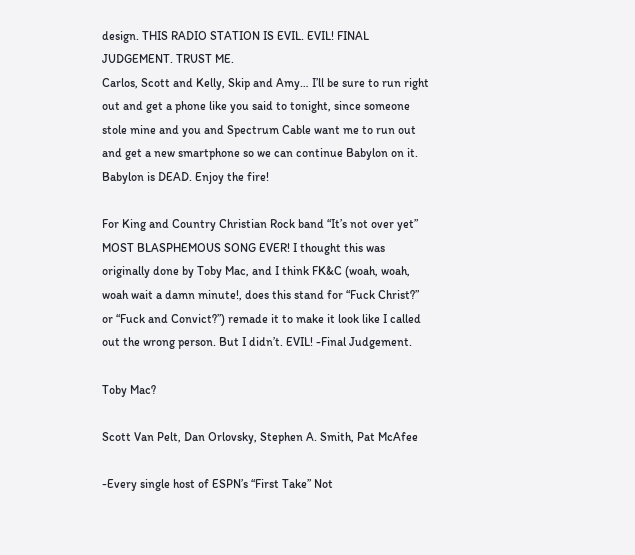design. THIS RADIO STATION IS EVIL. EVIL! FINAL JUDGEMENT. TRUST ME.
Carlos, Scott and Kelly, Skip and Amy… I’ll be sure to run right out and get a phone like you said to tonight, since someone stole mine and you and Spectrum Cable want me to run out and get a new smartphone so we can continue Babylon on it. Babylon is DEAD. Enjoy the fire!

For King and Country Christian Rock band “It’s not over yet” MOST BLASPHEMOUS SONG EVER! I thought this was originally done by Toby Mac, and I think FK&C (woah, woah, woah wait a damn minute!, does this stand for “Fuck Christ?” or “Fuck and Convict?”) remade it to make it look like I called out the wrong person. But I didn’t. EVIL! -Final Judgement.

Toby Mac?

Scott Van Pelt, Dan Orlovsky, Stephen A. Smith, Pat McAfee

-Every single host of ESPN’s “First Take” Not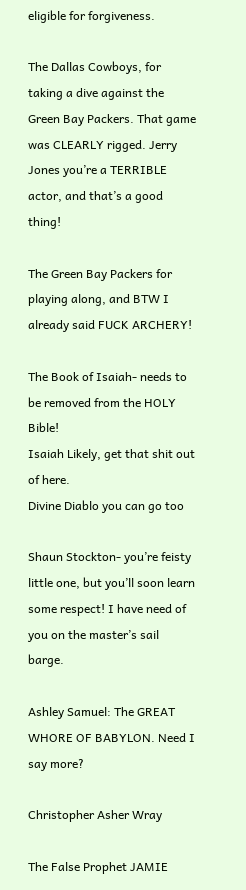eligible for forgiveness.

The Dallas Cowboys, for taking a dive against the Green Bay Packers. That game was CLEARLY rigged. Jerry Jones you’re a TERRIBLE actor, and that’s a good thing!

The Green Bay Packers for playing along, and BTW I already said FUCK ARCHERY!

The Book of Isaiah- needs to be removed from the HOLY Bible!
Isaiah Likely, get that shit out of here.
Divine Diablo you can go too

Shaun Stockton- you’re feisty little one, but you’ll soon learn some respect! I have need of you on the master’s sail barge.

Ashley Samuel: The GREAT WHORE OF BABYLON. Need I say more?

Christopher Asher Wray

The False Prophet JAMIE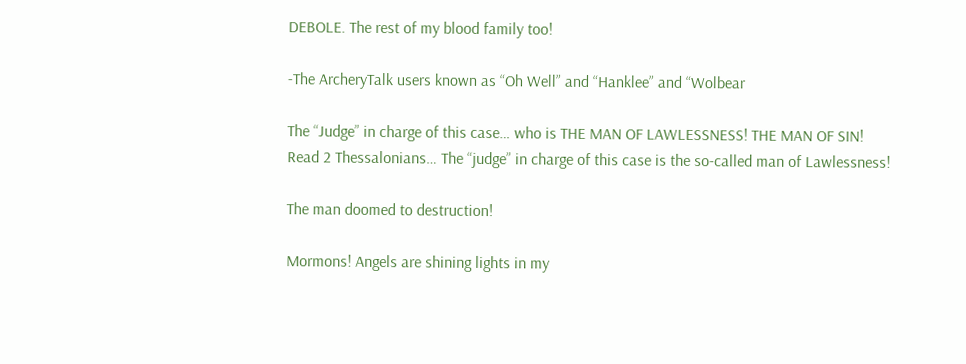DEBOLE. The rest of my blood family too!

-The ArcheryTalk users known as “Oh Well” and “Hanklee” and “Wolbear

The “Judge” in charge of this case… who is THE MAN OF LAWLESSNESS! THE MAN OF SIN!
Read 2 Thessalonians… The “judge” in charge of this case is the so-called man of Lawlessness!

The man doomed to destruction!

Mormons! Angels are shining lights in my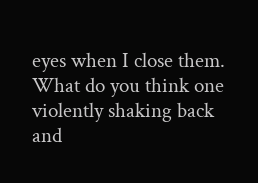eyes when I close them. What do you think one violently shaking back and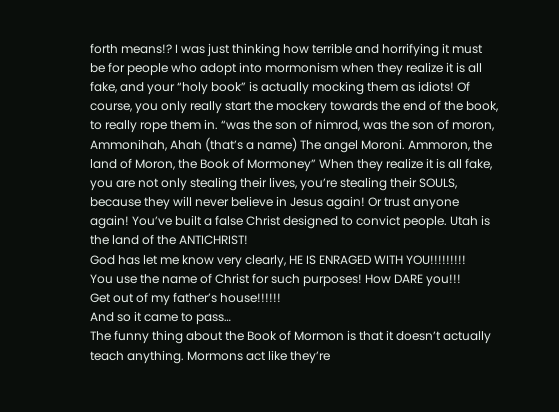forth means!? I was just thinking how terrible and horrifying it must be for people who adopt into mormonism when they realize it is all fake, and your “holy book” is actually mocking them as idiots! Of course, you only really start the mockery towards the end of the book, to really rope them in. “was the son of nimrod, was the son of moron, Ammonihah, Ahah (that’s a name) The angel Moroni. Ammoron, the land of Moron, the Book of Mormoney” When they realize it is all fake, you are not only stealing their lives, you’re stealing their SOULS, because they will never believe in Jesus again! Or trust anyone again! You’ve built a false Christ designed to convict people. Utah is the land of the ANTICHRIST!
God has let me know very clearly, HE IS ENRAGED WITH YOU!!!!!!!!!
You use the name of Christ for such purposes! How DARE you!!!
Get out of my father’s house!!!!!!
And so it came to pass…
The funny thing about the Book of Mormon is that it doesn’t actually teach anything. Mormons act like they’re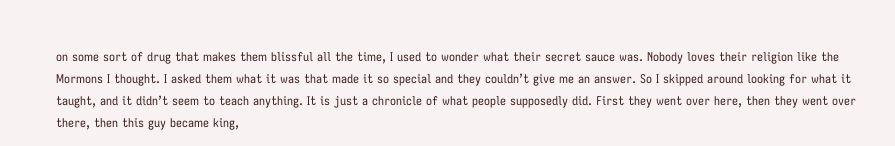on some sort of drug that makes them blissful all the time, I used to wonder what their secret sauce was. Nobody loves their religion like the Mormons I thought. I asked them what it was that made it so special and they couldn’t give me an answer. So I skipped around looking for what it taught, and it didn’t seem to teach anything. It is just a chronicle of what people supposedly did. First they went over here, then they went over there, then this guy became king,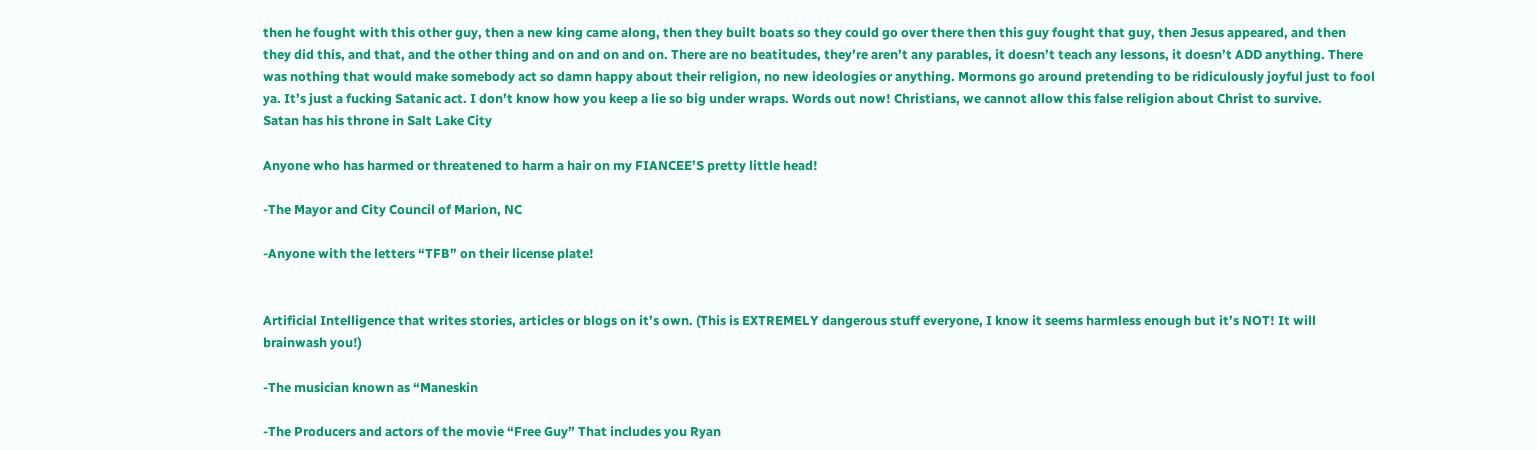then he fought with this other guy, then a new king came along, then they built boats so they could go over there then this guy fought that guy, then Jesus appeared, and then they did this, and that, and the other thing and on and on and on. There are no beatitudes, they’re aren’t any parables, it doesn’t teach any lessons, it doesn’t ADD anything. There was nothing that would make somebody act so damn happy about their religion, no new ideologies or anything. Mormons go around pretending to be ridiculously joyful just to fool ya. It’s just a fucking Satanic act. I don’t know how you keep a lie so big under wraps. Words out now! Christians, we cannot allow this false religion about Christ to survive.
Satan has his throne in Salt Lake City

Anyone who has harmed or threatened to harm a hair on my FIANCEE’S pretty little head!

-The Mayor and City Council of Marion, NC

-Anyone with the letters “TFB” on their license plate!


Artificial Intelligence that writes stories, articles or blogs on it’s own. (This is EXTREMELY dangerous stuff everyone, I know it seems harmless enough but it’s NOT! It will brainwash you!)

-The musician known as “Maneskin

-The Producers and actors of the movie “Free Guy” That includes you Ryan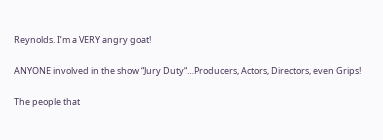Reynolds. I’m a VERY angry goat!

ANYONE involved in the show “Jury Duty“…Producers, Actors, Directors, even Grips!

The people that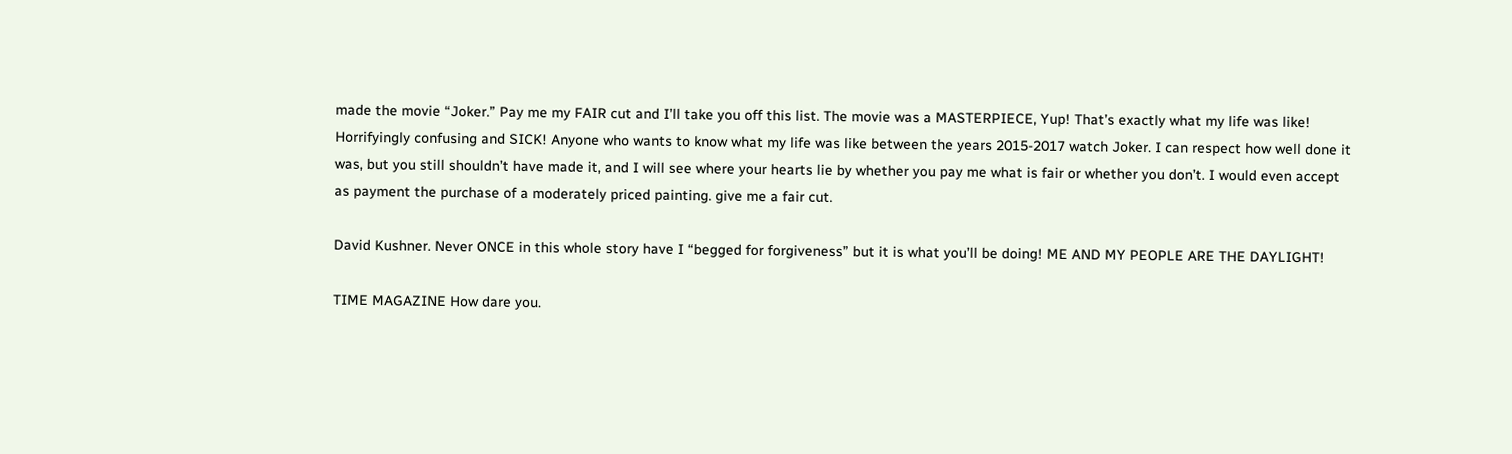made the movie “Joker.” Pay me my FAIR cut and I’ll take you off this list. The movie was a MASTERPIECE, Yup! That’s exactly what my life was like! Horrifyingly confusing and SICK! Anyone who wants to know what my life was like between the years 2015-2017 watch Joker. I can respect how well done it was, but you still shouldn’t have made it, and I will see where your hearts lie by whether you pay me what is fair or whether you don’t. I would even accept as payment the purchase of a moderately priced painting. give me a fair cut.

David Kushner. Never ONCE in this whole story have I “begged for forgiveness” but it is what you’ll be doing! ME AND MY PEOPLE ARE THE DAYLIGHT!

TIME MAGAZINE How dare you.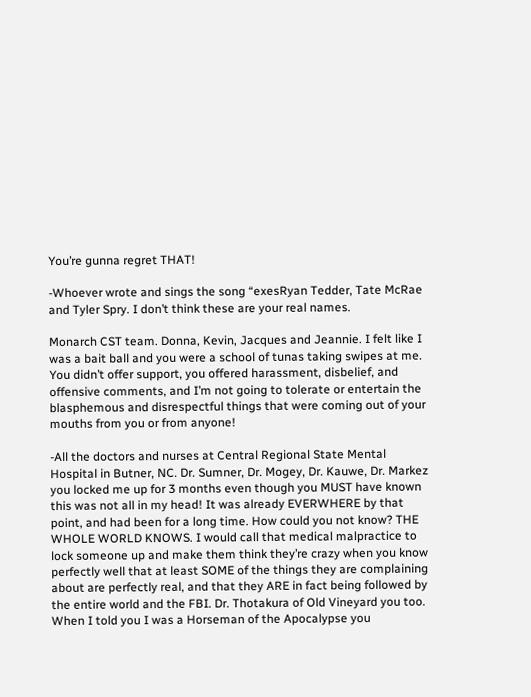You’re gunna regret THAT!

-Whoever wrote and sings the song “exesRyan Tedder, Tate McRae and Tyler Spry. I don’t think these are your real names.

Monarch CST team. Donna, Kevin, Jacques and Jeannie. I felt like I was a bait ball and you were a school of tunas taking swipes at me. You didn’t offer support, you offered harassment, disbelief, and offensive comments, and I’m not going to tolerate or entertain the blasphemous and disrespectful things that were coming out of your mouths from you or from anyone!

-All the doctors and nurses at Central Regional State Mental Hospital in Butner, NC. Dr. Sumner, Dr. Mogey, Dr. Kauwe, Dr. Markez you locked me up for 3 months even though you MUST have known this was not all in my head! It was already EVERWHERE by that point, and had been for a long time. How could you not know? THE WHOLE WORLD KNOWS. I would call that medical malpractice to lock someone up and make them think they’re crazy when you know perfectly well that at least SOME of the things they are complaining about are perfectly real, and that they ARE in fact being followed by the entire world and the FBI. Dr. Thotakura of Old Vineyard you too. When I told you I was a Horseman of the Apocalypse you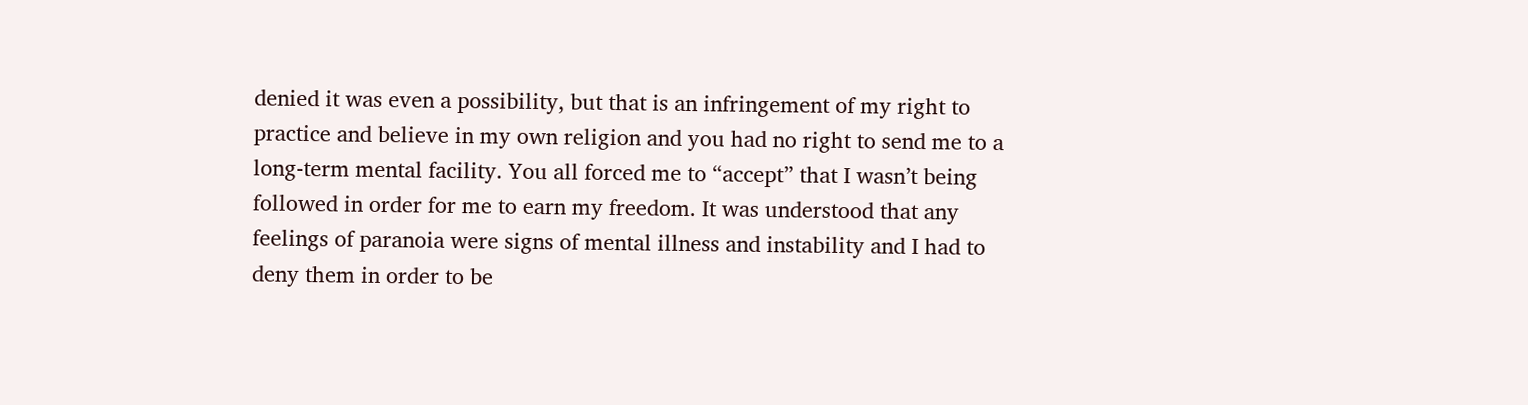denied it was even a possibility, but that is an infringement of my right to practice and believe in my own religion and you had no right to send me to a long-term mental facility. You all forced me to “accept” that I wasn’t being followed in order for me to earn my freedom. It was understood that any feelings of paranoia were signs of mental illness and instability and I had to deny them in order to be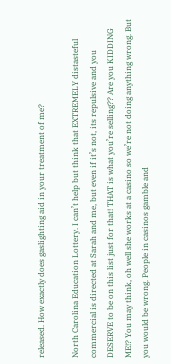released. How exactly does gaslighting aid in your treatment of me?

North Carolina Education Lottery. I can’t help but think that EXTREMELY distasteful commercial is directed at Sarah and me, but even if it’s not, its repulsive and you DESERVE to be on this list just for that! THAT is what you’re selling?? Are you KIDDING ME!? You may think, oh well she works at a casino so we’re not doing anything wrong. But you would be wrong. People in casinos gamble and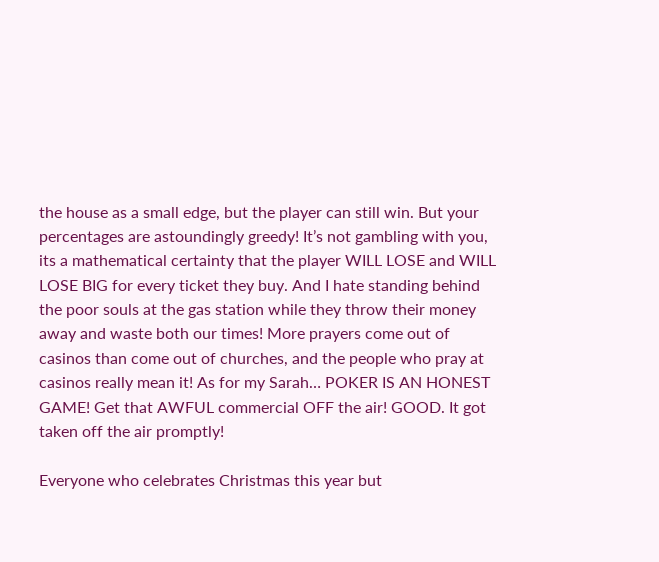the house as a small edge, but the player can still win. But your percentages are astoundingly greedy! It’s not gambling with you, its a mathematical certainty that the player WILL LOSE and WILL LOSE BIG for every ticket they buy. And I hate standing behind the poor souls at the gas station while they throw their money away and waste both our times! More prayers come out of casinos than come out of churches, and the people who pray at casinos really mean it! As for my Sarah… POKER IS AN HONEST GAME! Get that AWFUL commercial OFF the air! GOOD. It got taken off the air promptly!

Everyone who celebrates Christmas this year but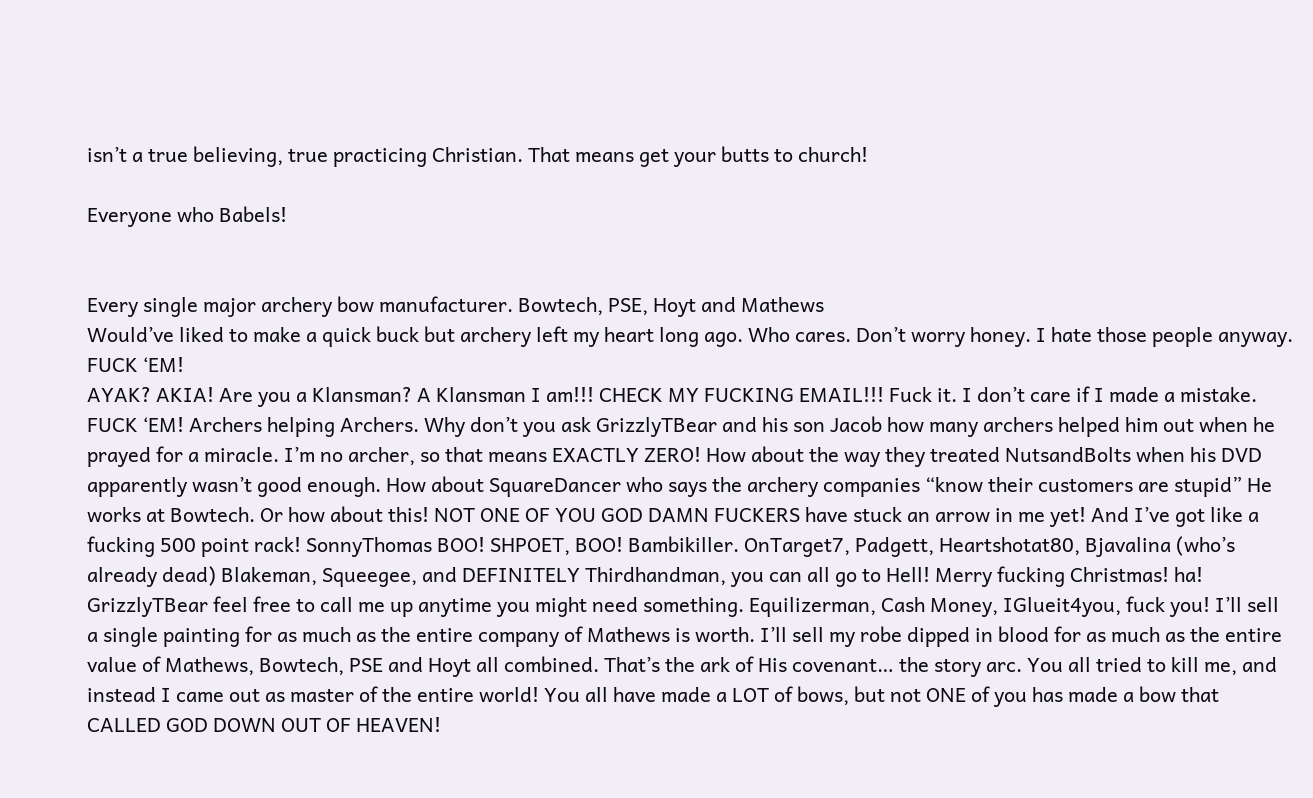isn’t a true believing, true practicing Christian. That means get your butts to church!

Everyone who Babels!


Every single major archery bow manufacturer. Bowtech, PSE, Hoyt and Mathews
Would’ve liked to make a quick buck but archery left my heart long ago. Who cares. Don’t worry honey. I hate those people anyway. FUCK ‘EM!
AYAK? AKIA! Are you a Klansman? A Klansman I am!!! CHECK MY FUCKING EMAIL!!! Fuck it. I don’t care if I made a mistake. FUCK ‘EM! Archers helping Archers. Why don’t you ask GrizzlyTBear and his son Jacob how many archers helped him out when he prayed for a miracle. I’m no archer, so that means EXACTLY ZERO! How about the way they treated NutsandBolts when his DVD apparently wasn’t good enough. How about SquareDancer who says the archery companies “know their customers are stupid” He works at Bowtech. Or how about this! NOT ONE OF YOU GOD DAMN FUCKERS have stuck an arrow in me yet! And I’ve got like a fucking 500 point rack! SonnyThomas BOO! SHPOET, BOO! Bambikiller. OnTarget7, Padgett, Heartshotat80, Bjavalina (who’s already dead) Blakeman, Squeegee, and DEFINITELY Thirdhandman, you can all go to Hell! Merry fucking Christmas! ha! GrizzlyTBear feel free to call me up anytime you might need something. Equilizerman, Cash Money, IGlueit4you, fuck you! I’ll sell a single painting for as much as the entire company of Mathews is worth. I’ll sell my robe dipped in blood for as much as the entire value of Mathews, Bowtech, PSE and Hoyt all combined. That’s the ark of His covenant… the story arc. You all tried to kill me, and instead I came out as master of the entire world! You all have made a LOT of bows, but not ONE of you has made a bow that CALLED GOD DOWN OUT OF HEAVEN!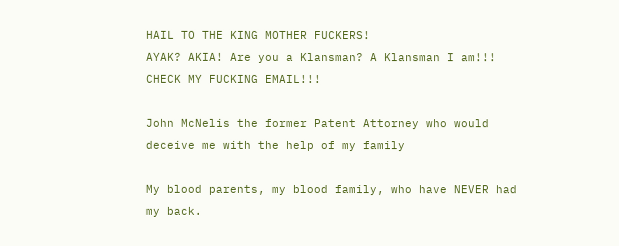HAIL TO THE KING MOTHER FUCKERS!
AYAK? AKIA! Are you a Klansman? A Klansman I am!!! CHECK MY FUCKING EMAIL!!!

John McNelis the former Patent Attorney who would deceive me with the help of my family

My blood parents, my blood family, who have NEVER had my back.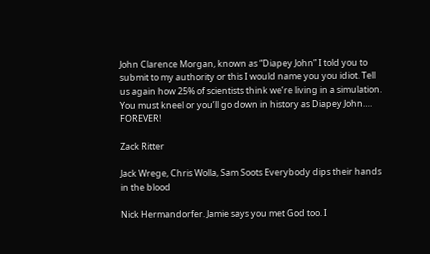John Clarence Morgan, known as “Diapey John” I told you to submit to my authority or this I would name you you idiot. Tell us again how 25% of scientists think we’re living in a simulation. You must kneel or you’ll go down in history as Diapey John…. FOREVER!

Zack Ritter

Jack Wrege, Chris Wolla, Sam Soots Everybody dips their hands in the blood

Nick Hermandorfer. Jamie says you met God too. I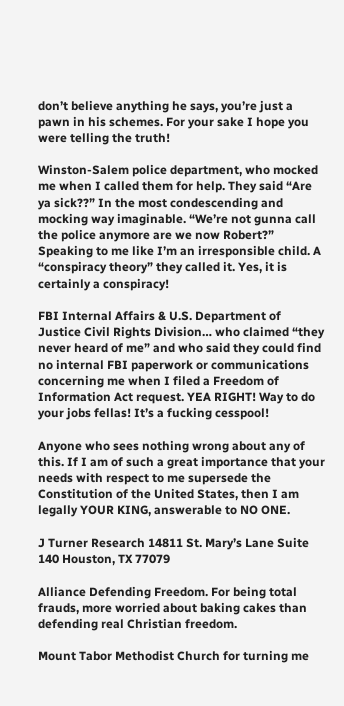don’t believe anything he says, you’re just a pawn in his schemes. For your sake I hope you were telling the truth!

Winston-Salem police department, who mocked me when I called them for help. They said “Are ya sick??” In the most condescending and mocking way imaginable. “We’re not gunna call the police anymore are we now Robert?” Speaking to me like I’m an irresponsible child. A “conspiracy theory” they called it. Yes, it is certainly a conspiracy!

FBI Internal Affairs & U.S. Department of Justice Civil Rights Division… who claimed “they never heard of me” and who said they could find no internal FBI paperwork or communications concerning me when I filed a Freedom of Information Act request. YEA RIGHT! Way to do your jobs fellas! It’s a fucking cesspool!

Anyone who sees nothing wrong about any of this. If I am of such a great importance that your needs with respect to me supersede the Constitution of the United States, then I am legally YOUR KING, answerable to NO ONE.

J Turner Research 14811 St. Mary’s Lane Suite 140 Houston, TX 77079

Alliance Defending Freedom. For being total frauds, more worried about baking cakes than defending real Christian freedom.

Mount Tabor Methodist Church for turning me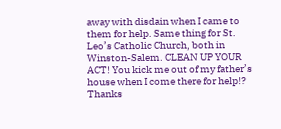away with disdain when I came to them for help. Same thing for St. Leo’s Catholic Church, both in Winston-Salem. CLEAN UP YOUR ACT! You kick me out of my father’s house when I come there for help!? Thanks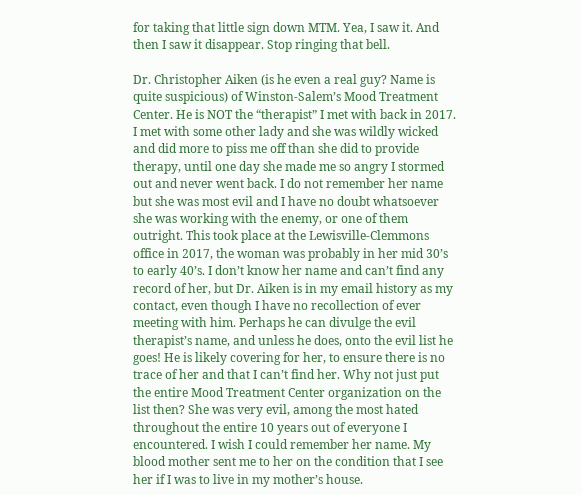for taking that little sign down MTM. Yea, I saw it. And then I saw it disappear. Stop ringing that bell.

Dr. Christopher Aiken (is he even a real guy? Name is quite suspicious) of Winston-Salem’s Mood Treatment Center. He is NOT the “therapist” I met with back in 2017. I met with some other lady and she was wildly wicked and did more to piss me off than she did to provide therapy, until one day she made me so angry I stormed out and never went back. I do not remember her name but she was most evil and I have no doubt whatsoever she was working with the enemy, or one of them outright. This took place at the Lewisville-Clemmons office in 2017, the woman was probably in her mid 30’s to early 40’s. I don’t know her name and can’t find any record of her, but Dr. Aiken is in my email history as my contact, even though I have no recollection of ever meeting with him. Perhaps he can divulge the evil therapist’s name, and unless he does, onto the evil list he goes! He is likely covering for her, to ensure there is no trace of her and that I can’t find her. Why not just put the entire Mood Treatment Center organization on the list then? She was very evil, among the most hated throughout the entire 10 years out of everyone I encountered. I wish I could remember her name. My blood mother sent me to her on the condition that I see her if I was to live in my mother’s house.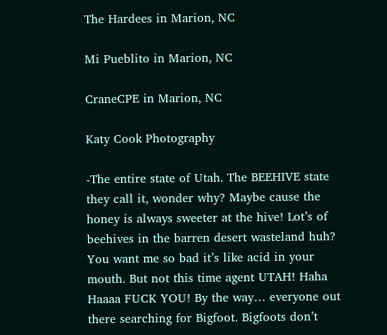The Hardees in Marion, NC

Mi Pueblito in Marion, NC

CraneCPE in Marion, NC

Katy Cook Photography

-The entire state of Utah. The BEEHIVE state they call it, wonder why? Maybe cause the honey is always sweeter at the hive! Lot’s of beehives in the barren desert wasteland huh? You want me so bad it’s like acid in your mouth. But not this time agent UTAH! Haha Haaaa FUCK YOU! By the way… everyone out there searching for Bigfoot. Bigfoots don’t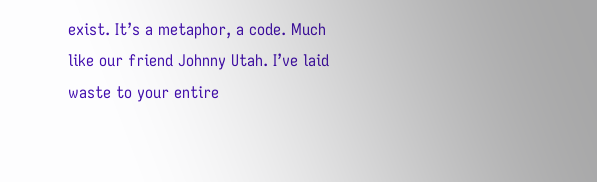exist. It’s a metaphor, a code. Much like our friend Johnny Utah. I’ve laid waste to your entire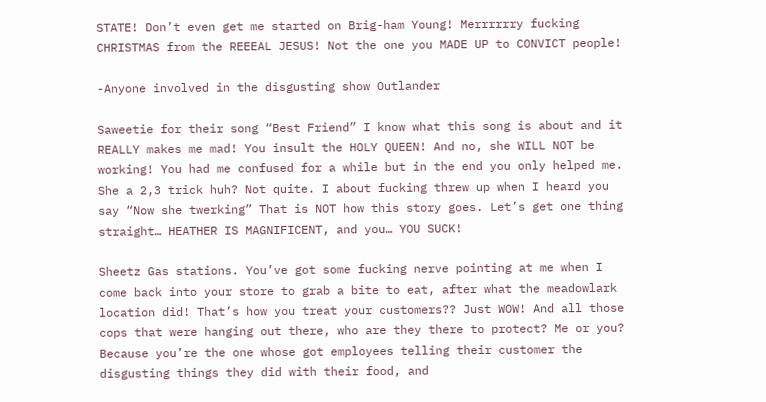STATE! Don’t even get me started on Brig-ham Young! Merrrrrry fucking CHRISTMAS from the REEEAL JESUS! Not the one you MADE UP to CONVICT people!

-Anyone involved in the disgusting show Outlander

Saweetie for their song “Best Friend” I know what this song is about and it REALLY makes me mad! You insult the HOLY QUEEN! And no, she WILL NOT be working! You had me confused for a while but in the end you only helped me. She a 2,3 trick huh? Not quite. I about fucking threw up when I heard you say “Now she twerking” That is NOT how this story goes. Let’s get one thing straight… HEATHER IS MAGNIFICENT, and you… YOU SUCK!

Sheetz Gas stations. You’ve got some fucking nerve pointing at me when I come back into your store to grab a bite to eat, after what the meadowlark location did! That’s how you treat your customers?? Just WOW! And all those cops that were hanging out there, who are they there to protect? Me or you? Because you’re the one whose got employees telling their customer the disgusting things they did with their food, and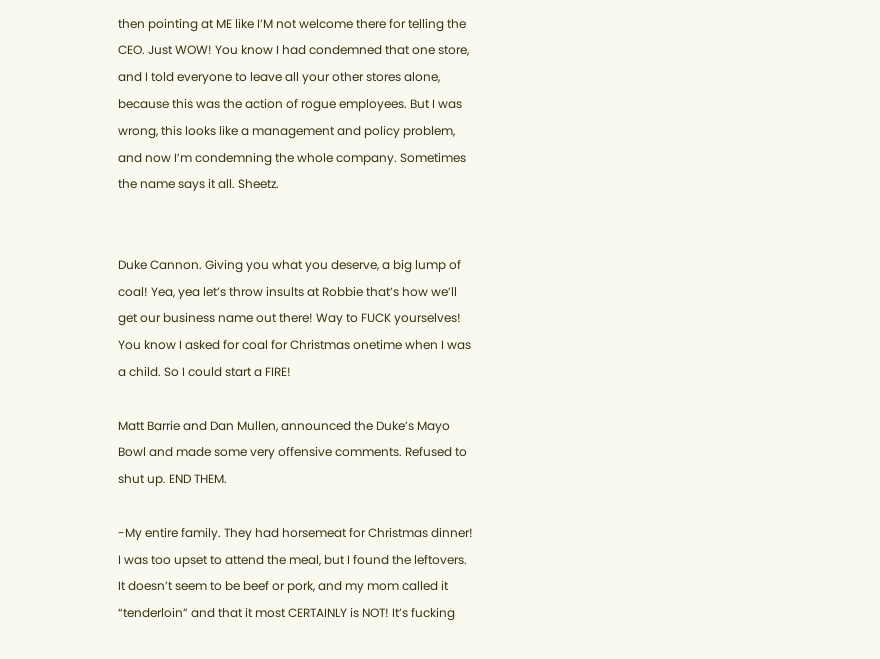then pointing at ME like I’M not welcome there for telling the CEO. Just WOW! You know I had condemned that one store, and I told everyone to leave all your other stores alone, because this was the action of rogue employees. But I was wrong, this looks like a management and policy problem, and now I’m condemning the whole company. Sometimes the name says it all. Sheetz.


Duke Cannon. Giving you what you deserve, a big lump of coal! Yea, yea let’s throw insults at Robbie that’s how we’ll get our business name out there! Way to FUCK yourselves! You know I asked for coal for Christmas onetime when I was a child. So I could start a FIRE!

Matt Barrie and Dan Mullen, announced the Duke’s Mayo Bowl and made some very offensive comments. Refused to shut up. END THEM.

-My entire family. They had horsemeat for Christmas dinner! I was too upset to attend the meal, but I found the leftovers. It doesn’t seem to be beef or pork, and my mom called it “tenderloin” and that it most CERTAINLY is NOT! It’s fucking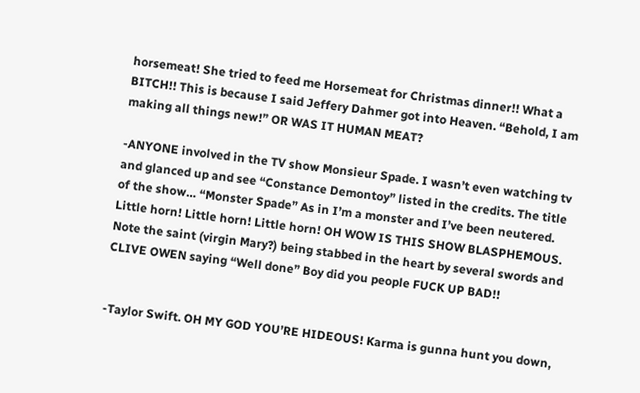horsemeat! She tried to feed me Horsemeat for Christmas dinner!! What a BITCH!! This is because I said Jeffery Dahmer got into Heaven. “Behold, I am making all things new!” OR WAS IT HUMAN MEAT?

-ANYONE involved in the TV show Monsieur Spade. I wasn’t even watching tv and glanced up and see “Constance Demontoy” listed in the credits. The title of the show… “Monster Spade” As in I’m a monster and I’ve been neutered. Little horn! Little horn! Little horn! OH WOW IS THIS SHOW BLASPHEMOUS. Note the saint (virgin Mary?) being stabbed in the heart by several swords and CLIVE OWEN saying “Well done” Boy did you people FUCK UP BAD!!


-Taylor Swift. OH MY GOD YOU’RE HIDEOUS! Karma is gunna hunt you down,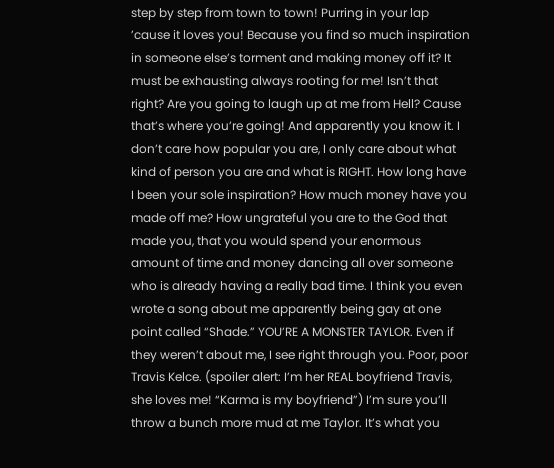step by step from town to town! Purring in your lap ’cause it loves you! Because you find so much inspiration in someone else’s torment and making money off it? It must be exhausting always rooting for me! Isn’t that right? Are you going to laugh up at me from Hell? Cause that’s where you’re going! And apparently you know it. I don’t care how popular you are, I only care about what kind of person you are and what is RIGHT. How long have I been your sole inspiration? How much money have you made off me? How ungrateful you are to the God that made you, that you would spend your enormous amount of time and money dancing all over someone who is already having a really bad time. I think you even wrote a song about me apparently being gay at one point called “Shade.” YOU’RE A MONSTER TAYLOR. Even if they weren’t about me, I see right through you. Poor, poor Travis Kelce. (spoiler alert: I’m her REAL boyfriend Travis, she loves me! “Karma is my boyfriend”) I’m sure you’ll throw a bunch more mud at me Taylor. It’s what you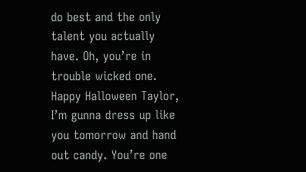do best and the only talent you actually have. Oh, you’re in trouble wicked one. Happy Halloween Taylor, I’m gunna dress up like you tomorrow and hand out candy. You’re one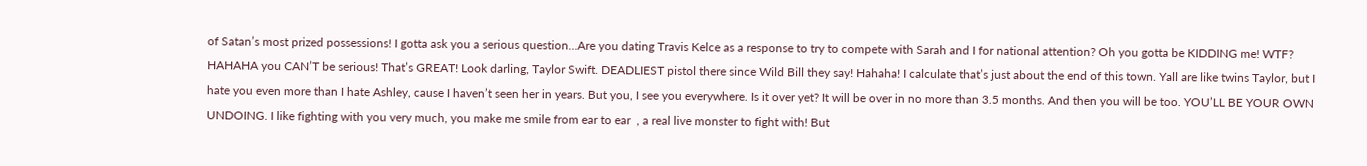of Satan’s most prized possessions! I gotta ask you a serious question…Are you dating Travis Kelce as a response to try to compete with Sarah and I for national attention? Oh you gotta be KIDDING me! WTF? HAHAHA you CAN’T be serious! That’s GREAT! Look darling, Taylor Swift. DEADLIEST pistol there since Wild Bill they say! Hahaha! I calculate that’s just about the end of this town. Yall are like twins Taylor, but I hate you even more than I hate Ashley, cause I haven’t seen her in years. But you, I see you everywhere. Is it over yet? It will be over in no more than 3.5 months. And then you will be too. YOU’LL BE YOUR OWN UNDOING. I like fighting with you very much, you make me smile from ear to ear  , a real live monster to fight with! But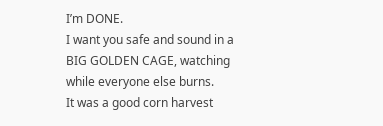I’m DONE.
I want you safe and sound in a BIG GOLDEN CAGE, watching while everyone else burns.
It was a good corn harvest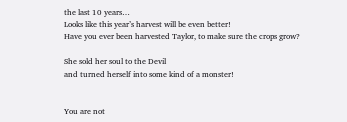the last 10 years…
Looks like this year’s harvest will be even better!
Have you ever been harvested Taylor, to make sure the crops grow?

She sold her soul to the Devil
and turned herself into some kind of a monster!


You are not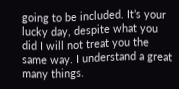going to be included. It’s your lucky day, despite what you did I will not treat you the same way. I understand a great many things.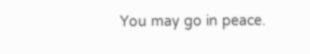You may go in peace.